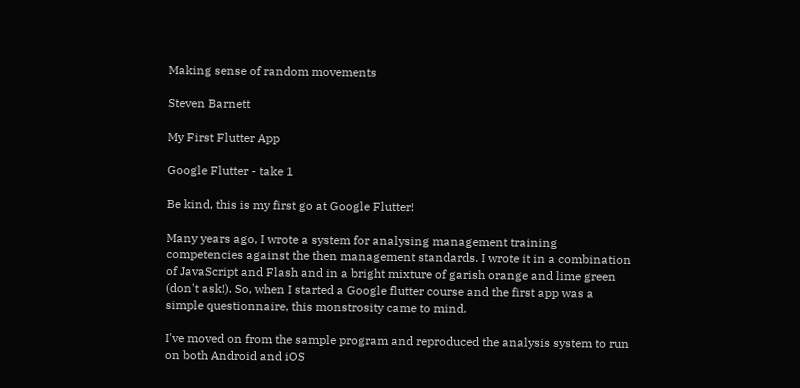Making sense of random movements

Steven Barnett

My First Flutter App

Google Flutter - take 1

Be kind, this is my first go at Google Flutter!

Many years ago, I wrote a system for analysing management training competencies against the then management standards. I wrote it in a combination of JavaScript and Flash and in a bright mixture of garish orange and lime green (don't ask!). So, when I started a Google flutter course and the first app was a simple questionnaire, this monstrosity came to mind.

I've moved on from the sample program and reproduced the analysis system to run on both Android and iOS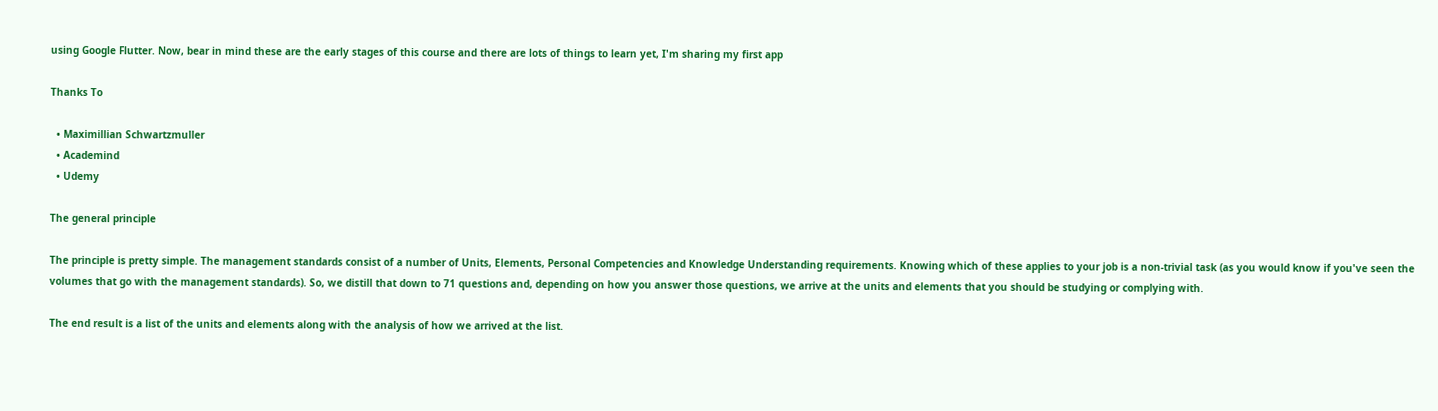using Google Flutter. Now, bear in mind these are the early stages of this course and there are lots of things to learn yet, I'm sharing my first app

Thanks To

  • Maximillian Schwartzmuller
  • Academind
  • Udemy

The general principle

The principle is pretty simple. The management standards consist of a number of Units, Elements, Personal Competencies and Knowledge Understanding requirements. Knowing which of these applies to your job is a non-trivial task (as you would know if you've seen the volumes that go with the management standards). So, we distill that down to 71 questions and, depending on how you answer those questions, we arrive at the units and elements that you should be studying or complying with.

The end result is a list of the units and elements along with the analysis of how we arrived at the list.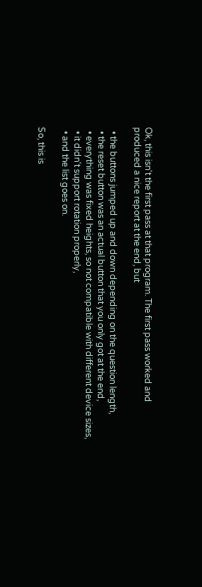Ok, this isn't the first pass at that program. The first pass worked and produced a nice report at the end, but

  • the buttons jumped up and down depending on the question length,
  • the reset button was an actual button that you only got at the end,
  • everything was fixed heights, so not compatible with different device sizes,
  • it didn't support rotation properly,
  • and the list goes on.

So, this is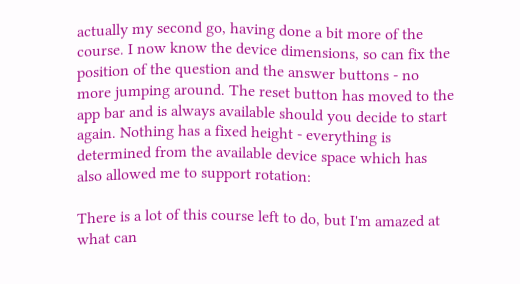actually my second go, having done a bit more of the course. I now know the device dimensions, so can fix the position of the question and the answer buttons - no more jumping around. The reset button has moved to the app bar and is always available should you decide to start again. Nothing has a fixed height - everything is determined from the available device space which has also allowed me to support rotation:

There is a lot of this course left to do, but I'm amazed at what can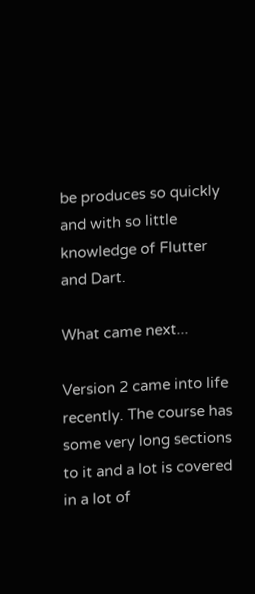be produces so quickly and with so little knowledge of Flutter and Dart.

What came next...

Version 2 came into life recently. The course has some very long sections to it and a lot is covered in a lot of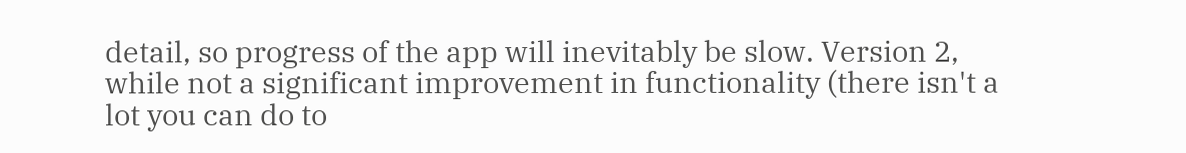detail, so progress of the app will inevitably be slow. Version 2, while not a significant improvement in functionality (there isn't a lot you can do to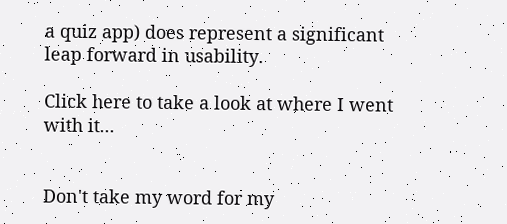a quiz app) does represent a significant leap forward in usability.

Click here to take a look at where I went with it...


Don't take my word for my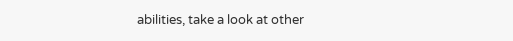abilities, take a look at other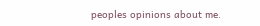peoples opinions about me.